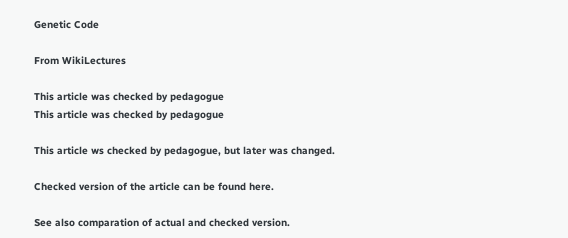Genetic Code

From WikiLectures

This article was checked by pedagogue
This article was checked by pedagogue

This article ws checked by pedagogue, but later was changed.

Checked version of the article can be found here.

See also comparation of actual and checked version.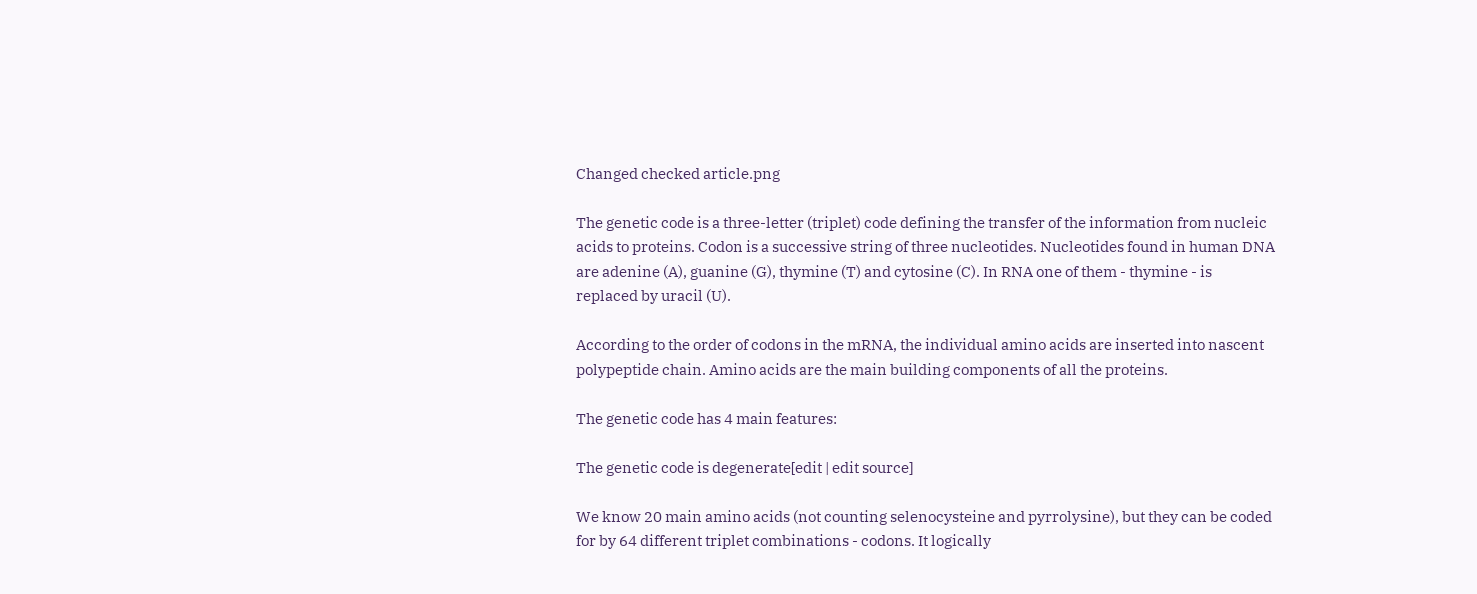Changed checked article.png

The genetic code is a three-letter (triplet) code defining the transfer of the information from nucleic acids to proteins. Codon is a successive string of three nucleotides. Nucleotides found in human DNA are adenine (A), guanine (G), thymine (T) and cytosine (C). In RNA one of them - thymine - is replaced by uracil (U).

According to the order of codons in the mRNA, the individual amino acids are inserted into nascent polypeptide chain. Amino acids are the main building components of all the proteins.

The genetic code has 4 main features:

The genetic code is degenerate[edit | edit source]

We know 20 main amino acids (not counting selenocysteine and pyrrolysine), but they can be coded for by 64 different triplet combinations - codons. It logically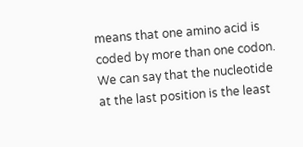means that one amino acid is coded by more than one codon. We can say that the nucleotide at the last position is the least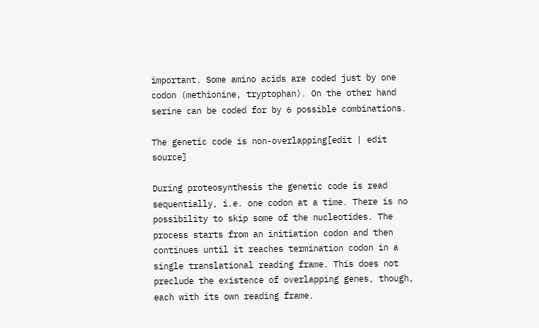important. Some amino acids are coded just by one codon (methionine, tryptophan). On the other hand serine can be coded for by 6 possible combinations.

The genetic code is non-overlapping[edit | edit source]

During proteosynthesis the genetic code is read sequentially, i.e. one codon at a time. There is no possibility to skip some of the nucleotides. The process starts from an initiation codon and then continues until it reaches termination codon in a single translational reading frame. This does not preclude the existence of overlapping genes, though, each with its own reading frame.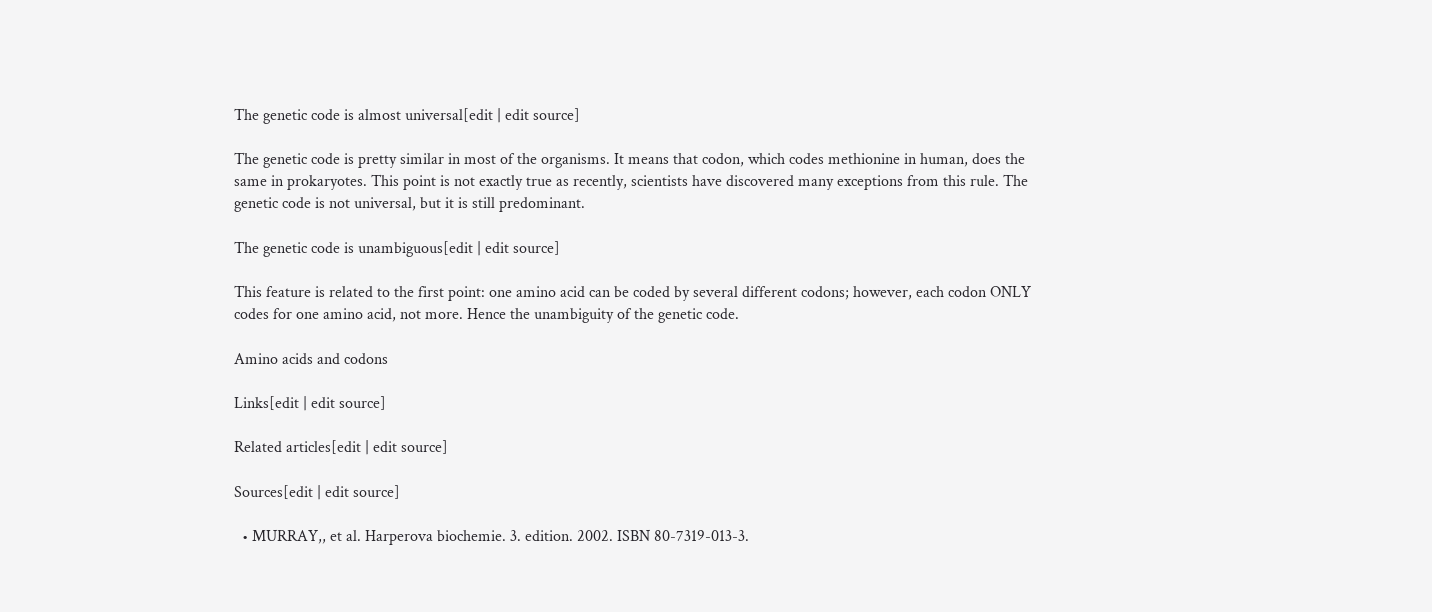The genetic code is almost universal[edit | edit source]

The genetic code is pretty similar in most of the organisms. It means that codon, which codes methionine in human, does the same in prokaryotes. This point is not exactly true as recently, scientists have discovered many exceptions from this rule. The genetic code is not universal, but it is still predominant.

The genetic code is unambiguous[edit | edit source]

This feature is related to the first point: one amino acid can be coded by several different codons; however, each codon ONLY codes for one amino acid, not more. Hence the unambiguity of the genetic code.

Amino acids and codons

Links[edit | edit source]

Related articles[edit | edit source]

Sources[edit | edit source]

  • MURRAY,, et al. Harperova biochemie. 3. edition. 2002. ISBN 80-7319-013-3.